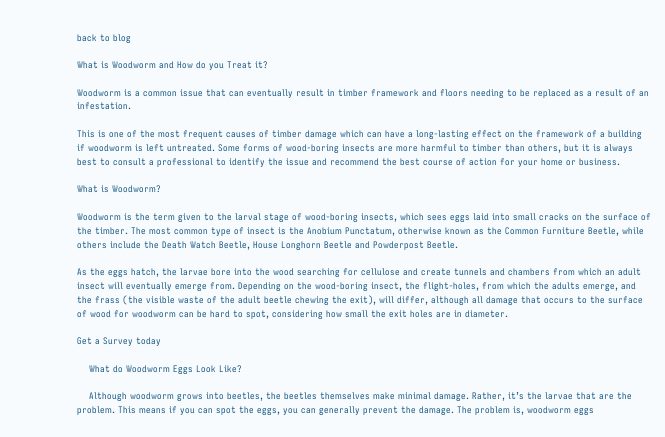back to blog

What is Woodworm and How do you Treat it?

Woodworm is a common issue that can eventually result in timber framework and floors needing to be replaced as a result of an infestation.

This is one of the most frequent causes of timber damage which can have a long-lasting effect on the framework of a building if woodworm is left untreated. Some forms of wood-boring insects are more harmful to timber than others, but it is always best to consult a professional to identify the issue and recommend the best course of action for your home or business.

What is Woodworm?

Woodworm is the term given to the larval stage of wood-boring insects, which sees eggs laid into small cracks on the surface of the timber. The most common type of insect is the Anobium Punctatum, otherwise known as the Common Furniture Beetle, while others include the Death Watch Beetle, House Longhorn Beetle and Powderpost Beetle.

As the eggs hatch, the larvae bore into the wood searching for cellulose and create tunnels and chambers from which an adult insect will eventually emerge from. Depending on the wood-boring insect, the flight-holes, from which the adults emerge, and the frass (the visible waste of the adult beetle chewing the exit), will differ, although all damage that occurs to the surface of wood for woodworm can be hard to spot, considering how small the exit holes are in diameter.

Get a Survey today

    What do Woodworm Eggs Look Like?

    Although woodworm grows into beetles, the beetles themselves make minimal damage. Rather, it’s the larvae that are the problem. This means if you can spot the eggs, you can generally prevent the damage. The problem is, woodworm eggs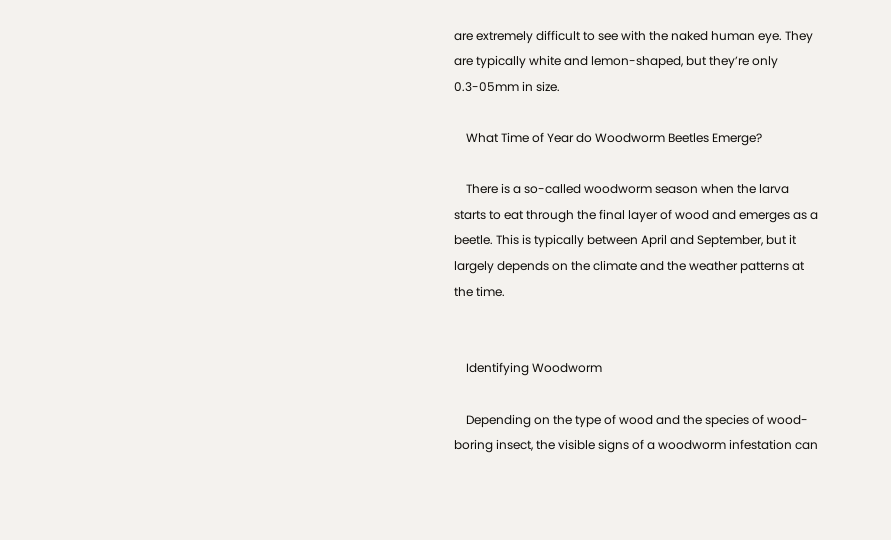are extremely difficult to see with the naked human eye. They are typically white and lemon-shaped, but they’re only 0.3-05mm in size.

    What Time of Year do Woodworm Beetles Emerge?

    There is a so-called woodworm season when the larva starts to eat through the final layer of wood and emerges as a beetle. This is typically between April and September, but it largely depends on the climate and the weather patterns at the time.


    Identifying Woodworm

    Depending on the type of wood and the species of wood-boring insect, the visible signs of a woodworm infestation can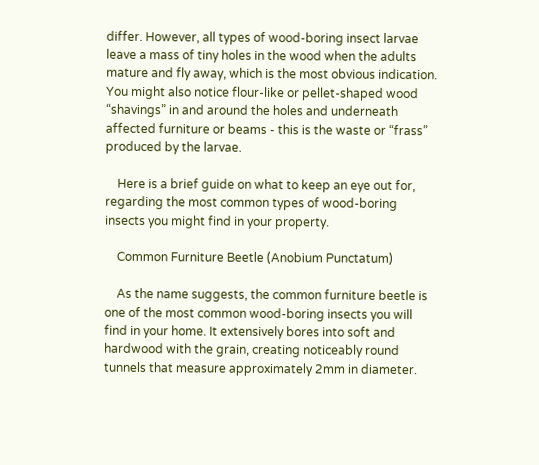differ. However, all types of wood-boring insect larvae leave a mass of tiny holes in the wood when the adults mature and fly away, which is the most obvious indication. You might also notice flour-like or pellet-shaped wood “shavings” in and around the holes and underneath affected furniture or beams - this is the waste or “frass” produced by the larvae.

    Here is a brief guide on what to keep an eye out for, regarding the most common types of wood-boring insects you might find in your property.

    Common Furniture Beetle (Anobium Punctatum)

    As the name suggests, the common furniture beetle is one of the most common wood-boring insects you will find in your home. It extensively bores into soft and hardwood with the grain, creating noticeably round tunnels that measure approximately 2mm in diameter.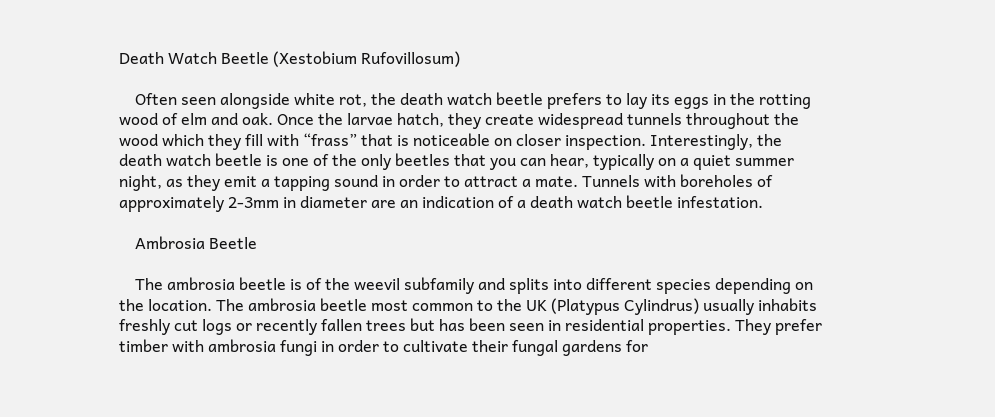Death Watch Beetle (Xestobium Rufovillosum)

    Often seen alongside white rot, the death watch beetle prefers to lay its eggs in the rotting wood of elm and oak. Once the larvae hatch, they create widespread tunnels throughout the wood which they fill with “frass” that is noticeable on closer inspection. Interestingly, the death watch beetle is one of the only beetles that you can hear, typically on a quiet summer night, as they emit a tapping sound in order to attract a mate. Tunnels with boreholes of approximately 2-3mm in diameter are an indication of a death watch beetle infestation.

    Ambrosia Beetle

    The ambrosia beetle is of the weevil subfamily and splits into different species depending on the location. The ambrosia beetle most common to the UK (Platypus Cylindrus) usually inhabits freshly cut logs or recently fallen trees but has been seen in residential properties. They prefer timber with ambrosia fungi in order to cultivate their fungal gardens for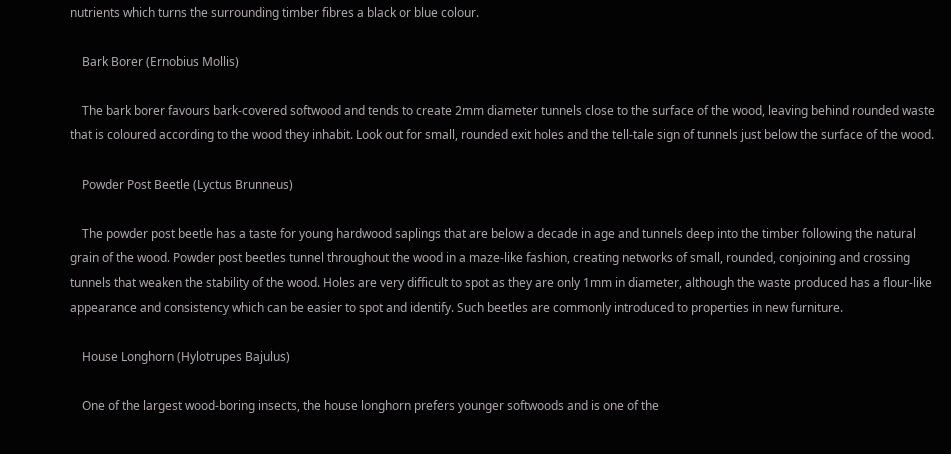nutrients which turns the surrounding timber fibres a black or blue colour.

    Bark Borer (Ernobius Mollis)

    The bark borer favours bark-covered softwood and tends to create 2mm diameter tunnels close to the surface of the wood, leaving behind rounded waste that is coloured according to the wood they inhabit. Look out for small, rounded exit holes and the tell-tale sign of tunnels just below the surface of the wood.

    Powder Post Beetle (Lyctus Brunneus)

    The powder post beetle has a taste for young hardwood saplings that are below a decade in age and tunnels deep into the timber following the natural grain of the wood. Powder post beetles tunnel throughout the wood in a maze-like fashion, creating networks of small, rounded, conjoining and crossing tunnels that weaken the stability of the wood. Holes are very difficult to spot as they are only 1mm in diameter, although the waste produced has a flour-like appearance and consistency which can be easier to spot and identify. Such beetles are commonly introduced to properties in new furniture.

    House Longhorn (Hylotrupes Bajulus)

    One of the largest wood-boring insects, the house longhorn prefers younger softwoods and is one of the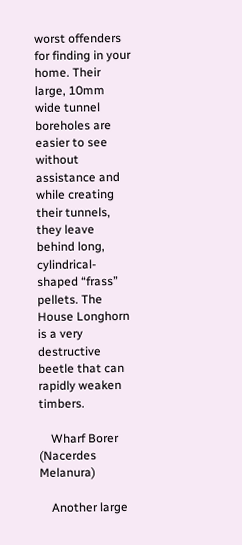worst offenders for finding in your home. Their large, 10mm wide tunnel boreholes are easier to see without assistance and while creating their tunnels, they leave behind long, cylindrical-shaped “frass” pellets. The House Longhorn is a very destructive beetle that can rapidly weaken timbers.

    Wharf Borer (Nacerdes Melanura)

    Another large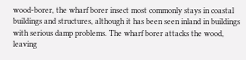wood-borer, the wharf borer insect most commonly stays in coastal buildings and structures, although it has been seen inland in buildings with serious damp problems. The wharf borer attacks the wood, leaving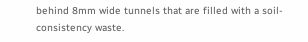behind 8mm wide tunnels that are filled with a soil-consistency waste.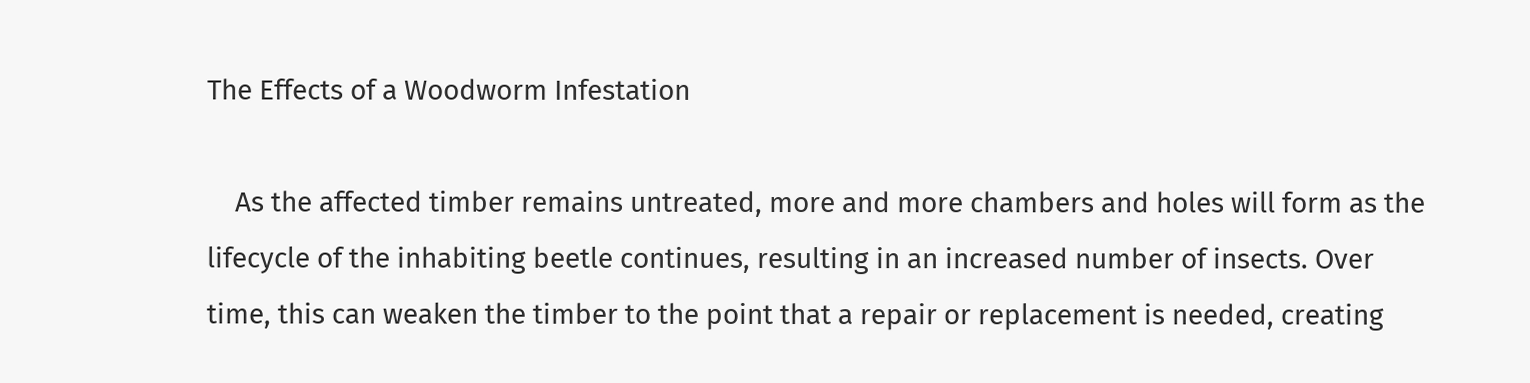The Effects of a Woodworm Infestation

    As the affected timber remains untreated, more and more chambers and holes will form as the lifecycle of the inhabiting beetle continues, resulting in an increased number of insects. Over time, this can weaken the timber to the point that a repair or replacement is needed, creating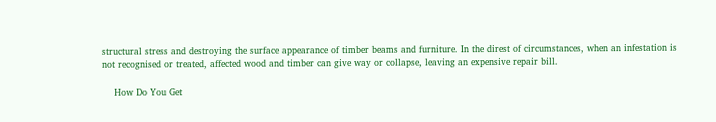structural stress and destroying the surface appearance of timber beams and furniture. In the direst of circumstances, when an infestation is not recognised or treated, affected wood and timber can give way or collapse, leaving an expensive repair bill.

    How Do You Get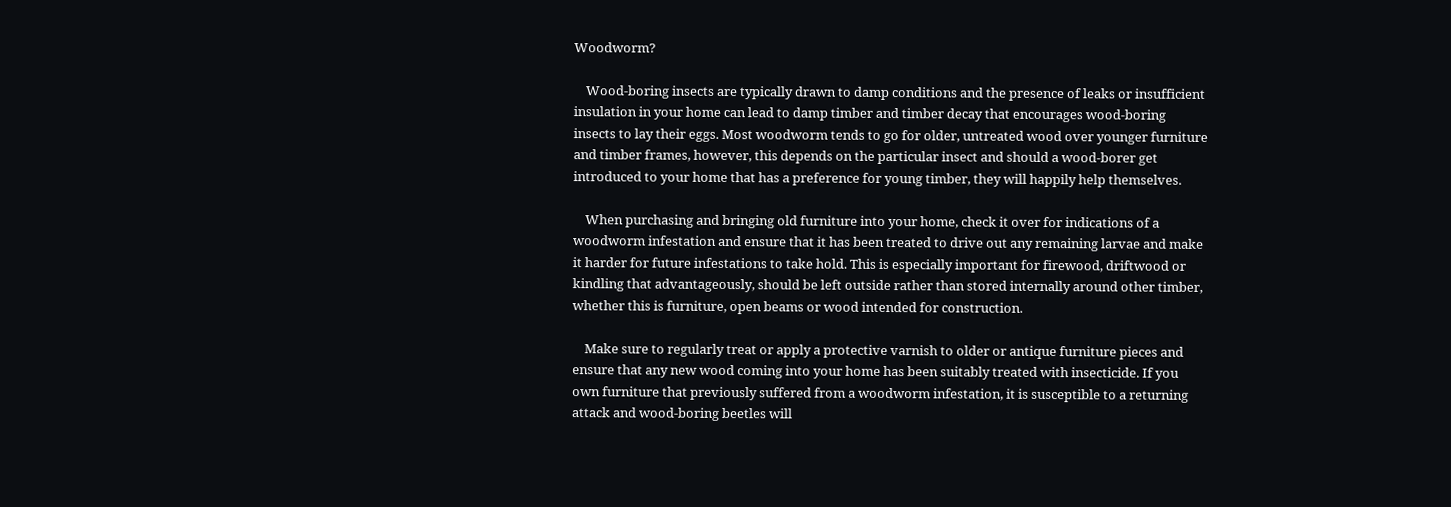Woodworm?

    Wood-boring insects are typically drawn to damp conditions and the presence of leaks or insufficient insulation in your home can lead to damp timber and timber decay that encourages wood-boring insects to lay their eggs. Most woodworm tends to go for older, untreated wood over younger furniture and timber frames, however, this depends on the particular insect and should a wood-borer get introduced to your home that has a preference for young timber, they will happily help themselves.

    When purchasing and bringing old furniture into your home, check it over for indications of a woodworm infestation and ensure that it has been treated to drive out any remaining larvae and make it harder for future infestations to take hold. This is especially important for firewood, driftwood or kindling that advantageously, should be left outside rather than stored internally around other timber, whether this is furniture, open beams or wood intended for construction.

    Make sure to regularly treat or apply a protective varnish to older or antique furniture pieces and ensure that any new wood coming into your home has been suitably treated with insecticide. If you own furniture that previously suffered from a woodworm infestation, it is susceptible to a returning attack and wood-boring beetles will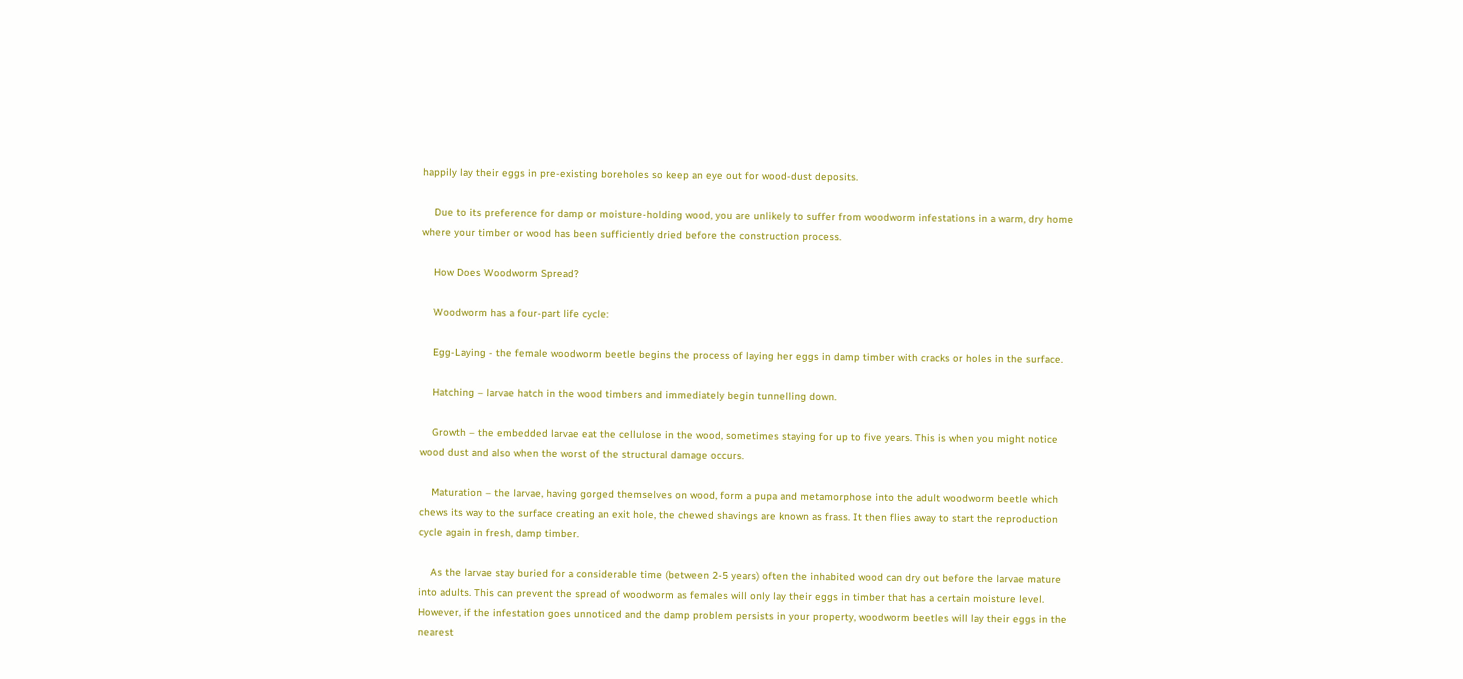happily lay their eggs in pre-existing boreholes so keep an eye out for wood-dust deposits.

    Due to its preference for damp or moisture-holding wood, you are unlikely to suffer from woodworm infestations in a warm, dry home where your timber or wood has been sufficiently dried before the construction process.

    How Does Woodworm Spread?

    Woodworm has a four-part life cycle:

    Egg-Laying - the female woodworm beetle begins the process of laying her eggs in damp timber with cracks or holes in the surface.

    Hatching – larvae hatch in the wood timbers and immediately begin tunnelling down.

    Growth – the embedded larvae eat the cellulose in the wood, sometimes staying for up to five years. This is when you might notice wood dust and also when the worst of the structural damage occurs.

    Maturation – the larvae, having gorged themselves on wood, form a pupa and metamorphose into the adult woodworm beetle which chews its way to the surface creating an exit hole, the chewed shavings are known as frass. It then flies away to start the reproduction cycle again in fresh, damp timber.

    As the larvae stay buried for a considerable time (between 2-5 years) often the inhabited wood can dry out before the larvae mature into adults. This can prevent the spread of woodworm as females will only lay their eggs in timber that has a certain moisture level. However, if the infestation goes unnoticed and the damp problem persists in your property, woodworm beetles will lay their eggs in the nearest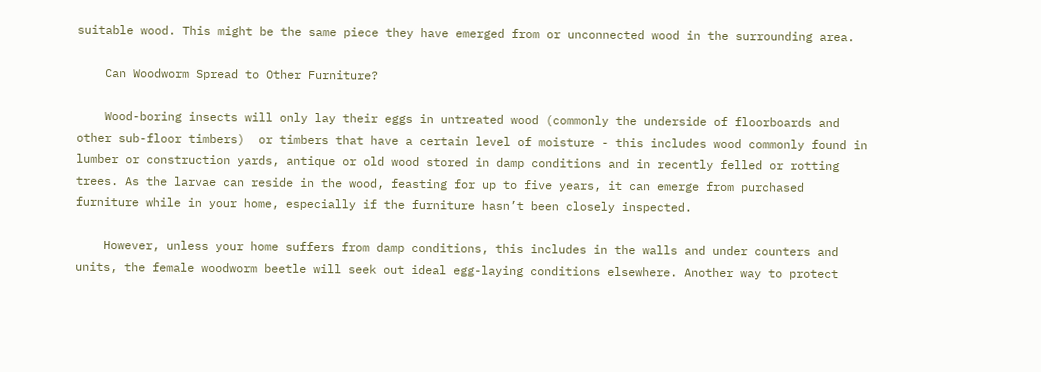suitable wood. This might be the same piece they have emerged from or unconnected wood in the surrounding area.

    Can Woodworm Spread to Other Furniture?

    Wood-boring insects will only lay their eggs in untreated wood (commonly the underside of floorboards and other sub-floor timbers)  or timbers that have a certain level of moisture - this includes wood commonly found in lumber or construction yards, antique or old wood stored in damp conditions and in recently felled or rotting trees. As the larvae can reside in the wood, feasting for up to five years, it can emerge from purchased furniture while in your home, especially if the furniture hasn’t been closely inspected.

    However, unless your home suffers from damp conditions, this includes in the walls and under counters and units, the female woodworm beetle will seek out ideal egg-laying conditions elsewhere. Another way to protect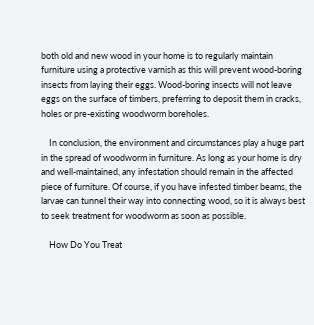both old and new wood in your home is to regularly maintain furniture using a protective varnish as this will prevent wood-boring insects from laying their eggs. Wood-boring insects will not leave eggs on the surface of timbers, preferring to deposit them in cracks, holes or pre-existing woodworm boreholes.

    In conclusion, the environment and circumstances play a huge part in the spread of woodworm in furniture. As long as your home is dry and well-maintained, any infestation should remain in the affected piece of furniture. Of course, if you have infested timber beams, the larvae can tunnel their way into connecting wood, so it is always best to seek treatment for woodworm as soon as possible.

    How Do You Treat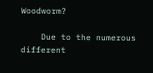Woodworm?

    Due to the numerous different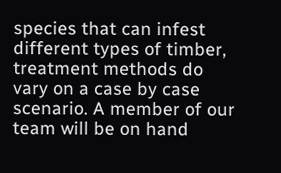species that can infest different types of timber, treatment methods do vary on a case by case scenario. A member of our team will be on hand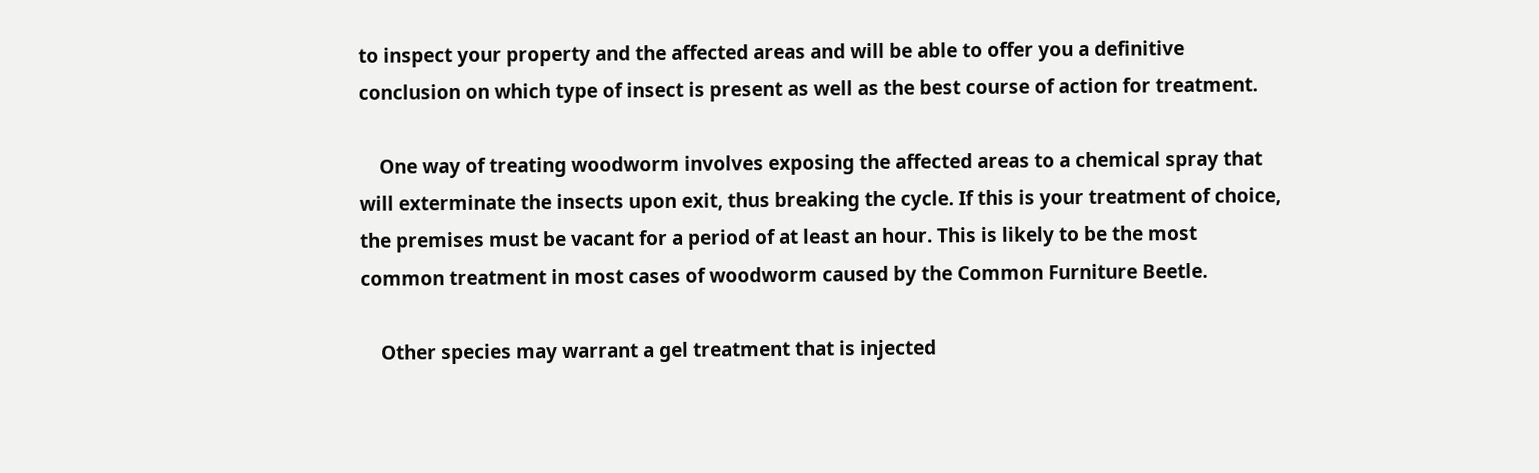to inspect your property and the affected areas and will be able to offer you a definitive conclusion on which type of insect is present as well as the best course of action for treatment.

    One way of treating woodworm involves exposing the affected areas to a chemical spray that will exterminate the insects upon exit, thus breaking the cycle. If this is your treatment of choice, the premises must be vacant for a period of at least an hour. This is likely to be the most common treatment in most cases of woodworm caused by the Common Furniture Beetle.

    Other species may warrant a gel treatment that is injected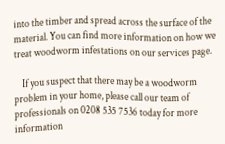into the timber and spread across the surface of the material. You can find more information on how we treat woodworm infestations on our services page.

    If you suspect that there may be a woodworm problem in your home, please call our team of professionals on 0208 535 7536 today for more information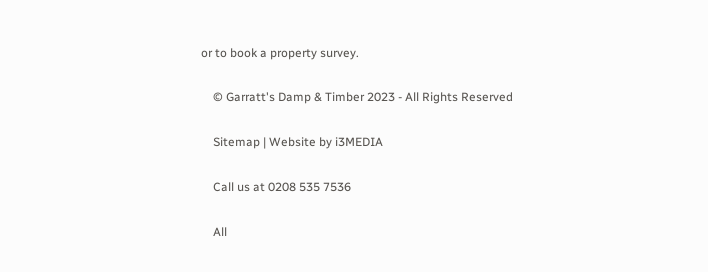or to book a property survey.

    © Garratt's Damp & Timber 2023 - All Rights Reserved

    Sitemap | Website by i3MEDIA

    Call us at 0208 535 7536

    All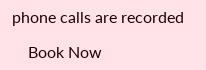phone calls are recorded

    Book Now